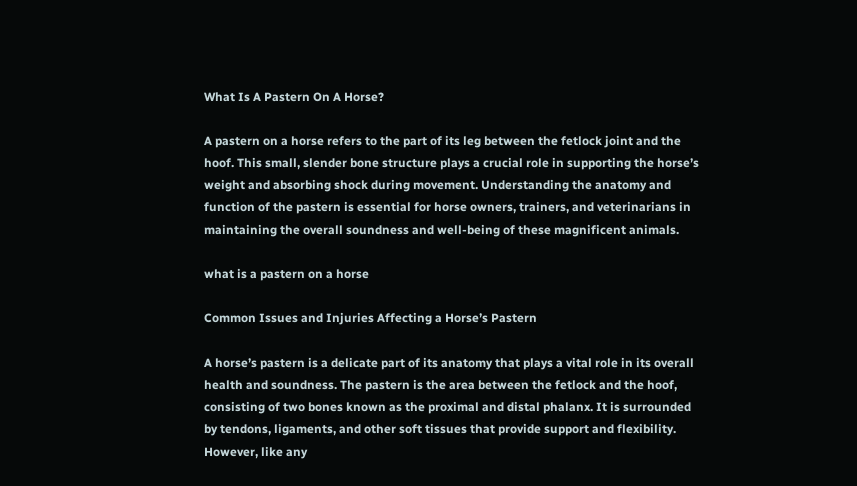What Is A Pastern On A Horse?

A pastern on a horse refers to the part of its leg between the fetlock joint and the hoof. This small, slender bone structure plays a crucial role in supporting the horse’s weight and absorbing shock during movement. Understanding the anatomy and function of the pastern is essential for horse owners, trainers, and veterinarians in maintaining the overall soundness and well-being of these magnificent animals.

what is a pastern on a horse

Common Issues and Injuries Affecting a Horse’s Pastern

A horse’s pastern is a delicate part of its anatomy that plays a vital role in its overall health and soundness. The pastern is the area between the fetlock and the hoof, consisting of two bones known as the proximal and distal phalanx. It is surrounded by tendons, ligaments, and other soft tissues that provide support and flexibility. However, like any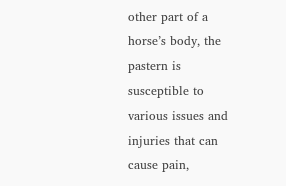other part of a horse’s body, the pastern is susceptible to various issues and injuries that can cause pain,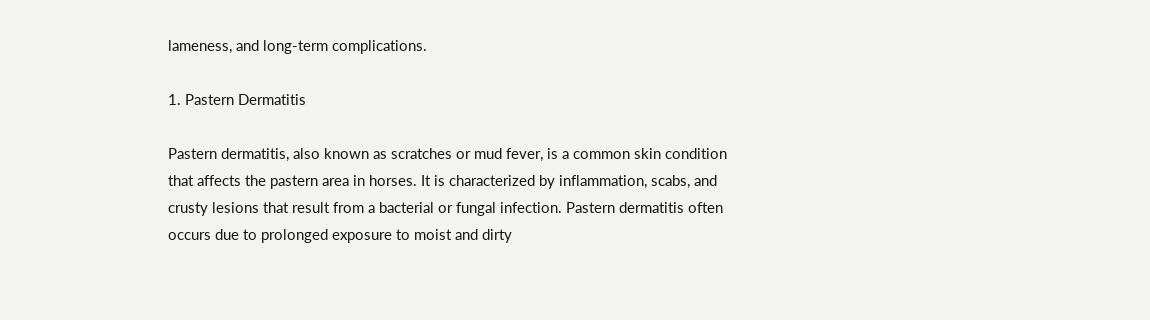lameness, and long-term complications.

1. Pastern Dermatitis

Pastern dermatitis, also known as scratches or mud fever, is a common skin condition that affects the pastern area in horses. It is characterized by inflammation, scabs, and crusty lesions that result from a bacterial or fungal infection. Pastern dermatitis often occurs due to prolonged exposure to moist and dirty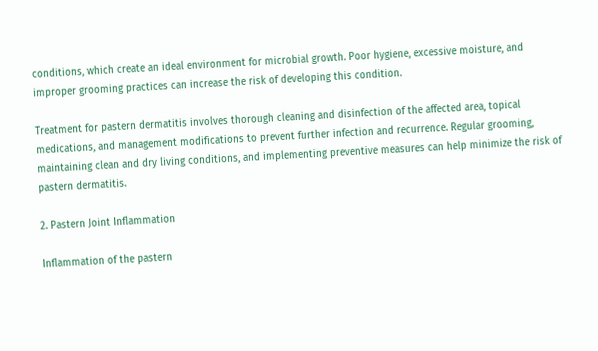conditions, which create an ideal environment for microbial growth. Poor hygiene, excessive moisture, and improper grooming practices can increase the risk of developing this condition.

Treatment for pastern dermatitis involves thorough cleaning and disinfection of the affected area, topical medications, and management modifications to prevent further infection and recurrence. Regular grooming, maintaining clean and dry living conditions, and implementing preventive measures can help minimize the risk of pastern dermatitis.

2. Pastern Joint Inflammation

Inflammation of the pastern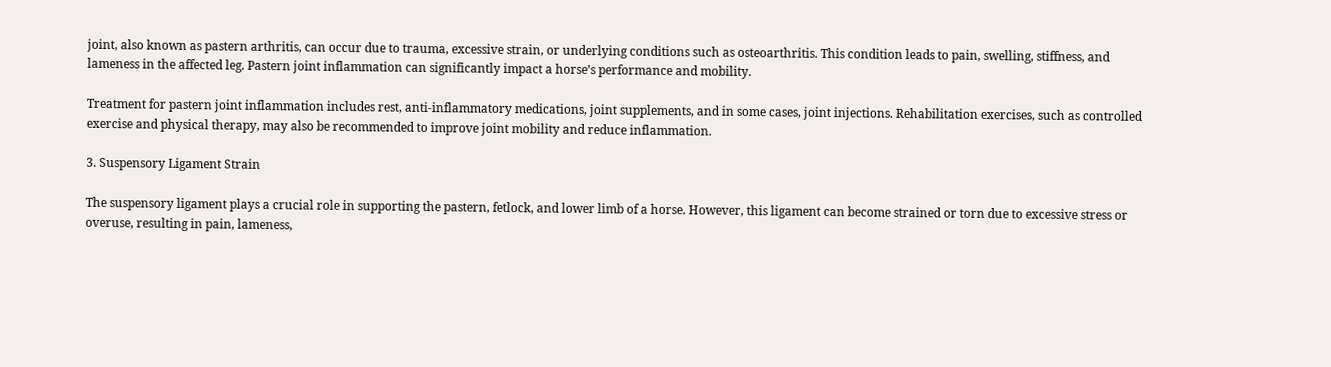joint, also known as pastern arthritis, can occur due to trauma, excessive strain, or underlying conditions such as osteoarthritis. This condition leads to pain, swelling, stiffness, and lameness in the affected leg. Pastern joint inflammation can significantly impact a horse’s performance and mobility.

Treatment for pastern joint inflammation includes rest, anti-inflammatory medications, joint supplements, and in some cases, joint injections. Rehabilitation exercises, such as controlled exercise and physical therapy, may also be recommended to improve joint mobility and reduce inflammation.

3. Suspensory Ligament Strain

The suspensory ligament plays a crucial role in supporting the pastern, fetlock, and lower limb of a horse. However, this ligament can become strained or torn due to excessive stress or overuse, resulting in pain, lameness,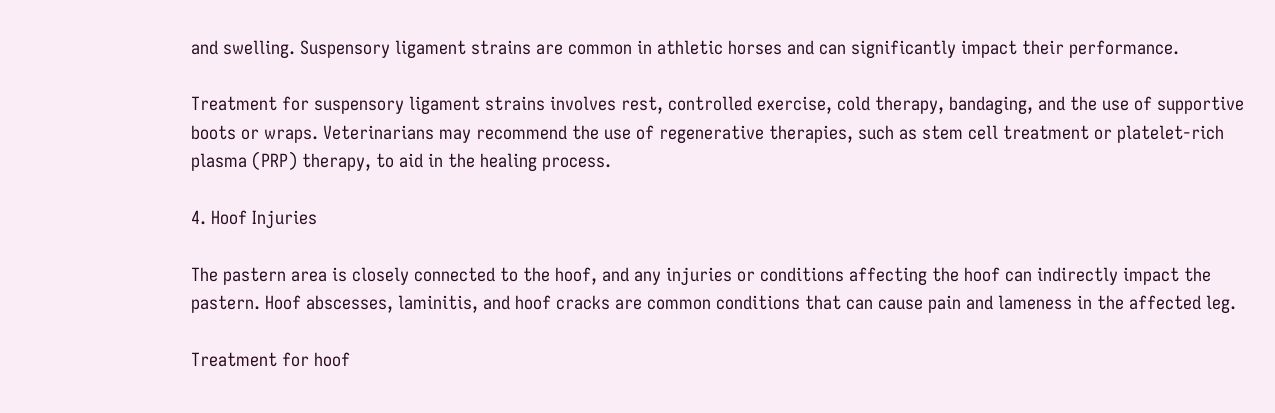and swelling. Suspensory ligament strains are common in athletic horses and can significantly impact their performance.

Treatment for suspensory ligament strains involves rest, controlled exercise, cold therapy, bandaging, and the use of supportive boots or wraps. Veterinarians may recommend the use of regenerative therapies, such as stem cell treatment or platelet-rich plasma (PRP) therapy, to aid in the healing process.

4. Hoof Injuries

The pastern area is closely connected to the hoof, and any injuries or conditions affecting the hoof can indirectly impact the pastern. Hoof abscesses, laminitis, and hoof cracks are common conditions that can cause pain and lameness in the affected leg.

Treatment for hoof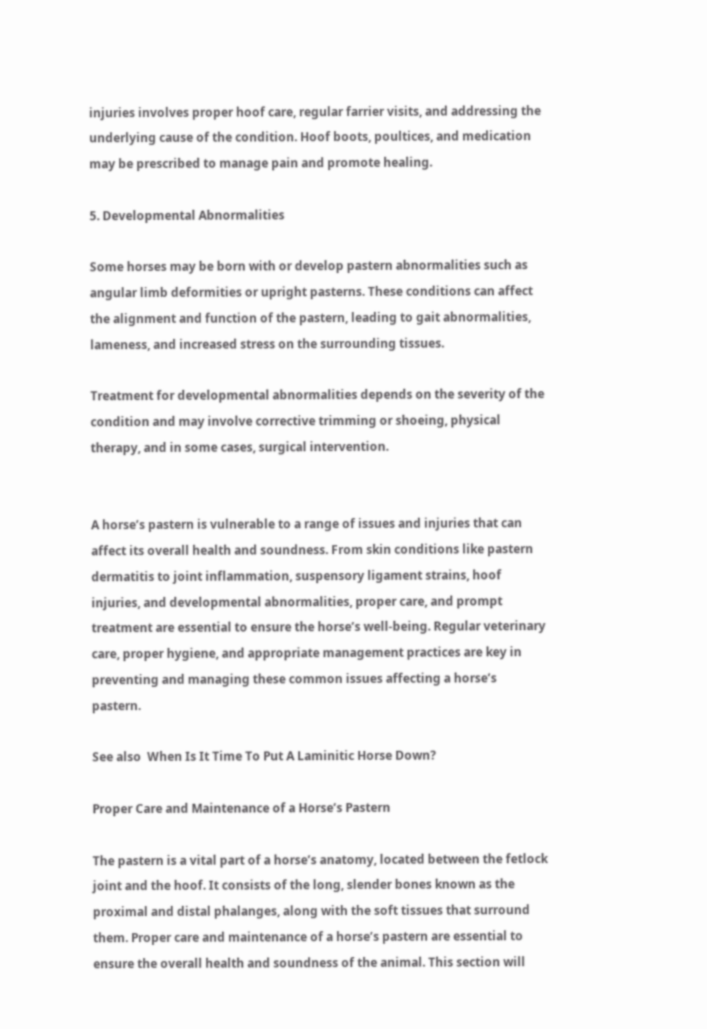injuries involves proper hoof care, regular farrier visits, and addressing the underlying cause of the condition. Hoof boots, poultices, and medication may be prescribed to manage pain and promote healing.

5. Developmental Abnormalities

Some horses may be born with or develop pastern abnormalities such as angular limb deformities or upright pasterns. These conditions can affect the alignment and function of the pastern, leading to gait abnormalities, lameness, and increased stress on the surrounding tissues.

Treatment for developmental abnormalities depends on the severity of the condition and may involve corrective trimming or shoeing, physical therapy, and in some cases, surgical intervention.


A horse’s pastern is vulnerable to a range of issues and injuries that can affect its overall health and soundness. From skin conditions like pastern dermatitis to joint inflammation, suspensory ligament strains, hoof injuries, and developmental abnormalities, proper care, and prompt treatment are essential to ensure the horse’s well-being. Regular veterinary care, proper hygiene, and appropriate management practices are key in preventing and managing these common issues affecting a horse’s pastern.

See also  When Is It Time To Put A Laminitic Horse Down?

Proper Care and Maintenance of a Horse’s Pastern

The pastern is a vital part of a horse’s anatomy, located between the fetlock joint and the hoof. It consists of the long, slender bones known as the proximal and distal phalanges, along with the soft tissues that surround them. Proper care and maintenance of a horse’s pastern are essential to ensure the overall health and soundness of the animal. This section will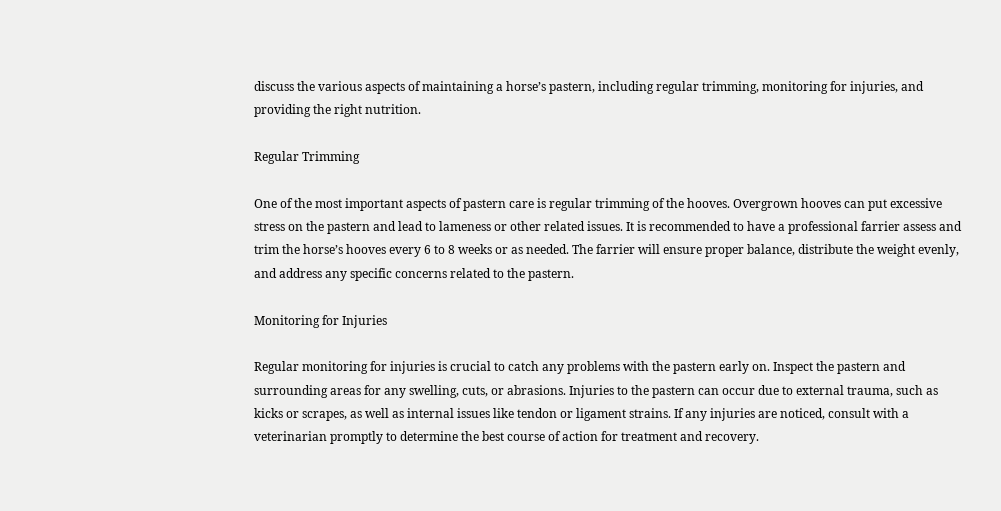discuss the various aspects of maintaining a horse’s pastern, including regular trimming, monitoring for injuries, and providing the right nutrition.

Regular Trimming

One of the most important aspects of pastern care is regular trimming of the hooves. Overgrown hooves can put excessive stress on the pastern and lead to lameness or other related issues. It is recommended to have a professional farrier assess and trim the horse’s hooves every 6 to 8 weeks or as needed. The farrier will ensure proper balance, distribute the weight evenly, and address any specific concerns related to the pastern.

Monitoring for Injuries

Regular monitoring for injuries is crucial to catch any problems with the pastern early on. Inspect the pastern and surrounding areas for any swelling, cuts, or abrasions. Injuries to the pastern can occur due to external trauma, such as kicks or scrapes, as well as internal issues like tendon or ligament strains. If any injuries are noticed, consult with a veterinarian promptly to determine the best course of action for treatment and recovery.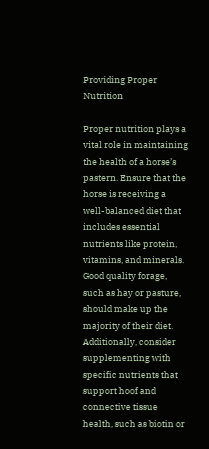Providing Proper Nutrition

Proper nutrition plays a vital role in maintaining the health of a horse’s pastern. Ensure that the horse is receiving a well-balanced diet that includes essential nutrients like protein, vitamins, and minerals. Good quality forage, such as hay or pasture, should make up the majority of their diet. Additionally, consider supplementing with specific nutrients that support hoof and connective tissue health, such as biotin or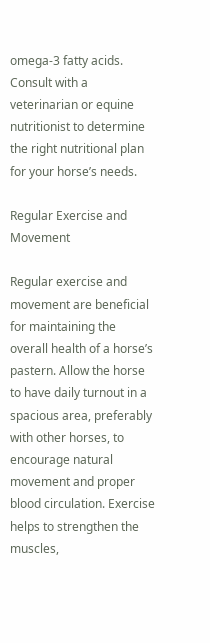omega-3 fatty acids. Consult with a veterinarian or equine nutritionist to determine the right nutritional plan for your horse’s needs.

Regular Exercise and Movement

Regular exercise and movement are beneficial for maintaining the overall health of a horse’s pastern. Allow the horse to have daily turnout in a spacious area, preferably with other horses, to encourage natural movement and proper blood circulation. Exercise helps to strengthen the muscles,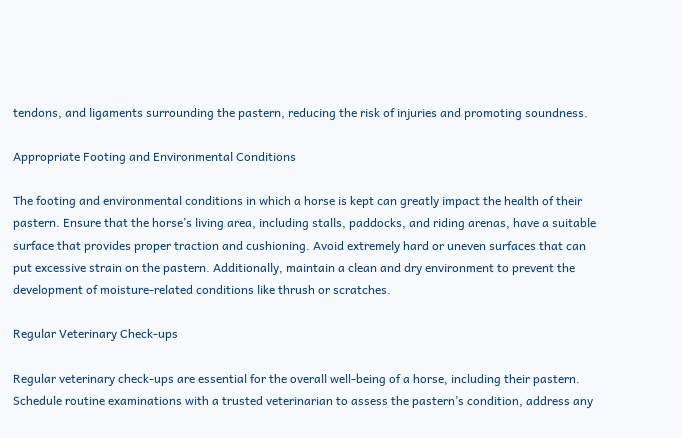tendons, and ligaments surrounding the pastern, reducing the risk of injuries and promoting soundness.

Appropriate Footing and Environmental Conditions

The footing and environmental conditions in which a horse is kept can greatly impact the health of their pastern. Ensure that the horse’s living area, including stalls, paddocks, and riding arenas, have a suitable surface that provides proper traction and cushioning. Avoid extremely hard or uneven surfaces that can put excessive strain on the pastern. Additionally, maintain a clean and dry environment to prevent the development of moisture-related conditions like thrush or scratches.

Regular Veterinary Check-ups

Regular veterinary check-ups are essential for the overall well-being of a horse, including their pastern. Schedule routine examinations with a trusted veterinarian to assess the pastern’s condition, address any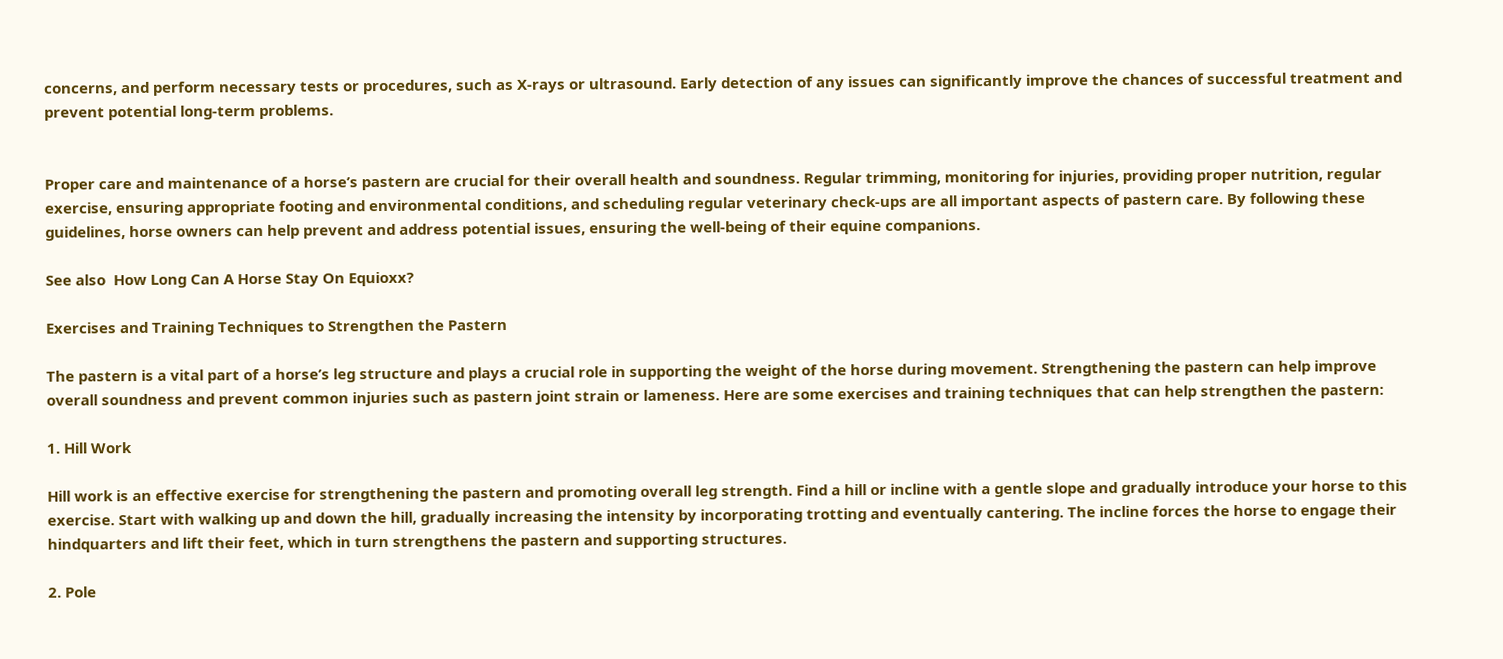concerns, and perform necessary tests or procedures, such as X-rays or ultrasound. Early detection of any issues can significantly improve the chances of successful treatment and prevent potential long-term problems.


Proper care and maintenance of a horse’s pastern are crucial for their overall health and soundness. Regular trimming, monitoring for injuries, providing proper nutrition, regular exercise, ensuring appropriate footing and environmental conditions, and scheduling regular veterinary check-ups are all important aspects of pastern care. By following these guidelines, horse owners can help prevent and address potential issues, ensuring the well-being of their equine companions.

See also  How Long Can A Horse Stay On Equioxx?

Exercises and Training Techniques to Strengthen the Pastern

The pastern is a vital part of a horse’s leg structure and plays a crucial role in supporting the weight of the horse during movement. Strengthening the pastern can help improve overall soundness and prevent common injuries such as pastern joint strain or lameness. Here are some exercises and training techniques that can help strengthen the pastern:

1. Hill Work

Hill work is an effective exercise for strengthening the pastern and promoting overall leg strength. Find a hill or incline with a gentle slope and gradually introduce your horse to this exercise. Start with walking up and down the hill, gradually increasing the intensity by incorporating trotting and eventually cantering. The incline forces the horse to engage their hindquarters and lift their feet, which in turn strengthens the pastern and supporting structures.

2. Pole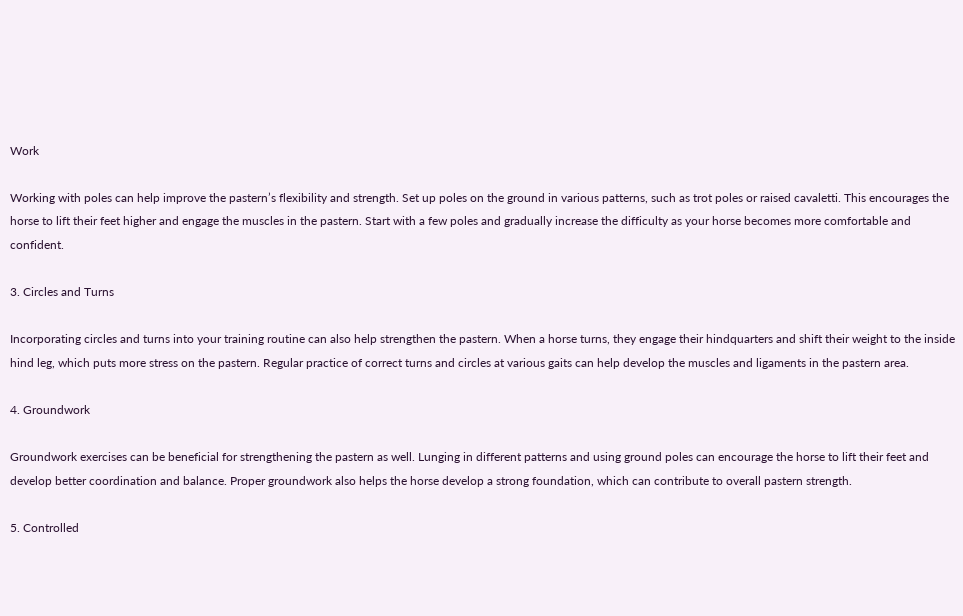Work

Working with poles can help improve the pastern’s flexibility and strength. Set up poles on the ground in various patterns, such as trot poles or raised cavaletti. This encourages the horse to lift their feet higher and engage the muscles in the pastern. Start with a few poles and gradually increase the difficulty as your horse becomes more comfortable and confident.

3. Circles and Turns

Incorporating circles and turns into your training routine can also help strengthen the pastern. When a horse turns, they engage their hindquarters and shift their weight to the inside hind leg, which puts more stress on the pastern. Regular practice of correct turns and circles at various gaits can help develop the muscles and ligaments in the pastern area.

4. Groundwork

Groundwork exercises can be beneficial for strengthening the pastern as well. Lunging in different patterns and using ground poles can encourage the horse to lift their feet and develop better coordination and balance. Proper groundwork also helps the horse develop a strong foundation, which can contribute to overall pastern strength.

5. Controlled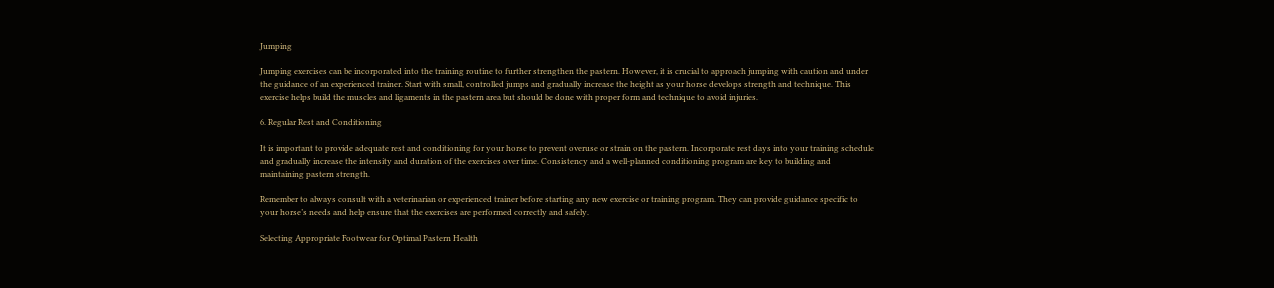Jumping

Jumping exercises can be incorporated into the training routine to further strengthen the pastern. However, it is crucial to approach jumping with caution and under the guidance of an experienced trainer. Start with small, controlled jumps and gradually increase the height as your horse develops strength and technique. This exercise helps build the muscles and ligaments in the pastern area but should be done with proper form and technique to avoid injuries.

6. Regular Rest and Conditioning

It is important to provide adequate rest and conditioning for your horse to prevent overuse or strain on the pastern. Incorporate rest days into your training schedule and gradually increase the intensity and duration of the exercises over time. Consistency and a well-planned conditioning program are key to building and maintaining pastern strength.

Remember to always consult with a veterinarian or experienced trainer before starting any new exercise or training program. They can provide guidance specific to your horse’s needs and help ensure that the exercises are performed correctly and safely.

Selecting Appropriate Footwear for Optimal Pastern Health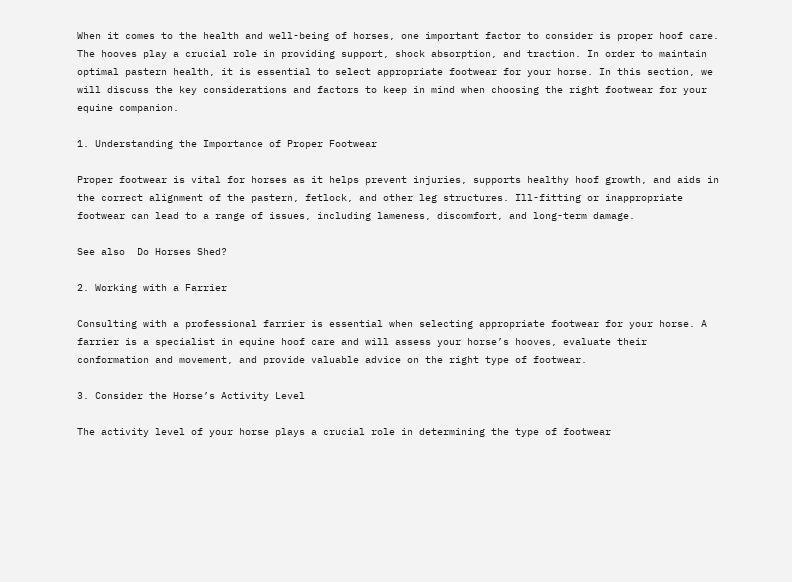When it comes to the health and well-being of horses, one important factor to consider is proper hoof care. The hooves play a crucial role in providing support, shock absorption, and traction. In order to maintain optimal pastern health, it is essential to select appropriate footwear for your horse. In this section, we will discuss the key considerations and factors to keep in mind when choosing the right footwear for your equine companion.

1. Understanding the Importance of Proper Footwear

Proper footwear is vital for horses as it helps prevent injuries, supports healthy hoof growth, and aids in the correct alignment of the pastern, fetlock, and other leg structures. Ill-fitting or inappropriate footwear can lead to a range of issues, including lameness, discomfort, and long-term damage.

See also  Do Horses Shed?

2. Working with a Farrier

Consulting with a professional farrier is essential when selecting appropriate footwear for your horse. A farrier is a specialist in equine hoof care and will assess your horse’s hooves, evaluate their conformation and movement, and provide valuable advice on the right type of footwear.

3. Consider the Horse’s Activity Level

The activity level of your horse plays a crucial role in determining the type of footwear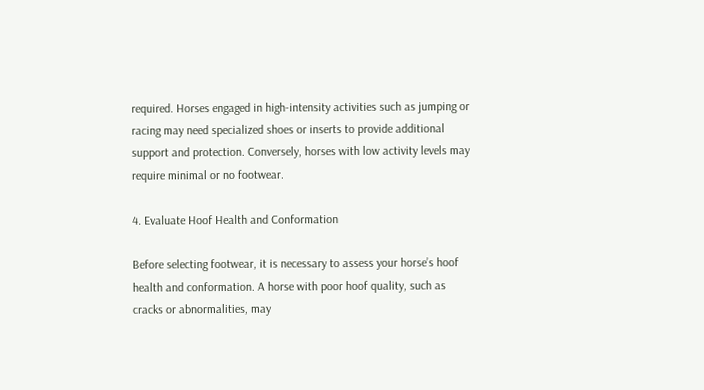required. Horses engaged in high-intensity activities such as jumping or racing may need specialized shoes or inserts to provide additional support and protection. Conversely, horses with low activity levels may require minimal or no footwear.

4. Evaluate Hoof Health and Conformation

Before selecting footwear, it is necessary to assess your horse’s hoof health and conformation. A horse with poor hoof quality, such as cracks or abnormalities, may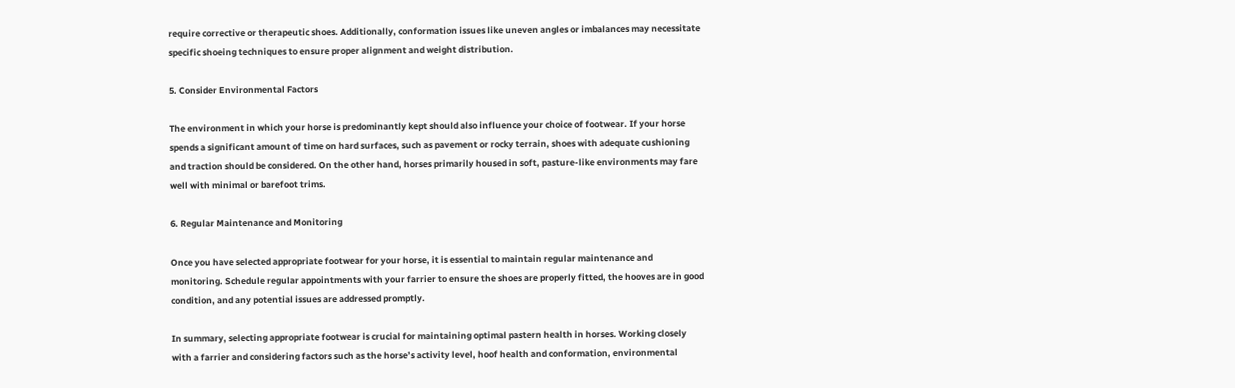require corrective or therapeutic shoes. Additionally, conformation issues like uneven angles or imbalances may necessitate specific shoeing techniques to ensure proper alignment and weight distribution.

5. Consider Environmental Factors

The environment in which your horse is predominantly kept should also influence your choice of footwear. If your horse spends a significant amount of time on hard surfaces, such as pavement or rocky terrain, shoes with adequate cushioning and traction should be considered. On the other hand, horses primarily housed in soft, pasture-like environments may fare well with minimal or barefoot trims.

6. Regular Maintenance and Monitoring

Once you have selected appropriate footwear for your horse, it is essential to maintain regular maintenance and monitoring. Schedule regular appointments with your farrier to ensure the shoes are properly fitted, the hooves are in good condition, and any potential issues are addressed promptly.

In summary, selecting appropriate footwear is crucial for maintaining optimal pastern health in horses. Working closely with a farrier and considering factors such as the horse’s activity level, hoof health and conformation, environmental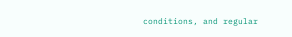conditions, and regular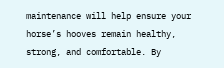maintenance will help ensure your horse’s hooves remain healthy, strong, and comfortable. By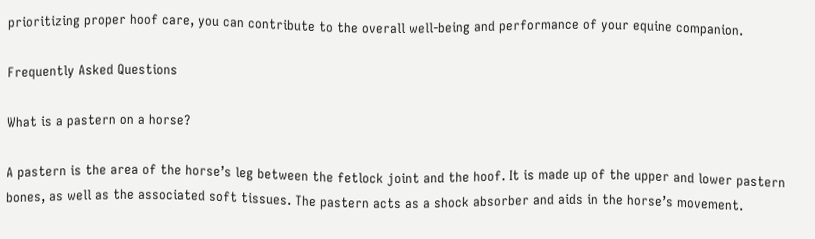prioritizing proper hoof care, you can contribute to the overall well-being and performance of your equine companion.

Frequently Asked Questions

What is a pastern on a horse?

A pastern is the area of the horse’s leg between the fetlock joint and the hoof. It is made up of the upper and lower pastern bones, as well as the associated soft tissues. The pastern acts as a shock absorber and aids in the horse’s movement.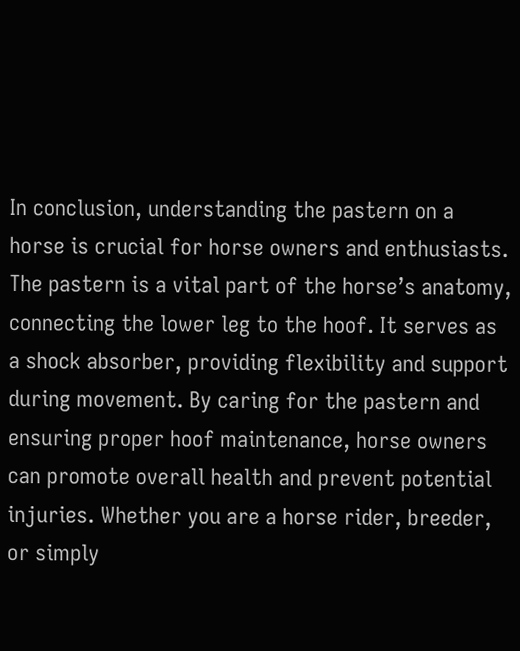In conclusion, understanding the pastern on a horse is crucial for horse owners and enthusiasts. The pastern is a vital part of the horse’s anatomy, connecting the lower leg to the hoof. It serves as a shock absorber, providing flexibility and support during movement. By caring for the pastern and ensuring proper hoof maintenance, horse owners can promote overall health and prevent potential injuries. Whether you are a horse rider, breeder, or simply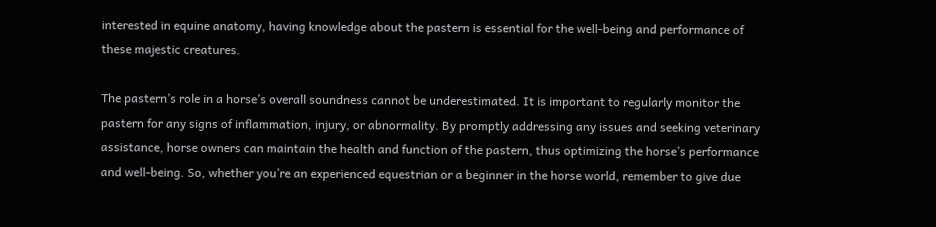interested in equine anatomy, having knowledge about the pastern is essential for the well-being and performance of these majestic creatures.

The pastern’s role in a horse’s overall soundness cannot be underestimated. It is important to regularly monitor the pastern for any signs of inflammation, injury, or abnormality. By promptly addressing any issues and seeking veterinary assistance, horse owners can maintain the health and function of the pastern, thus optimizing the horse’s performance and well-being. So, whether you’re an experienced equestrian or a beginner in the horse world, remember to give due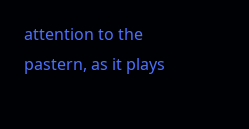attention to the pastern, as it plays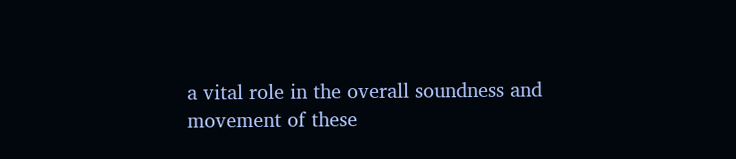a vital role in the overall soundness and movement of these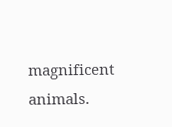magnificent animals.